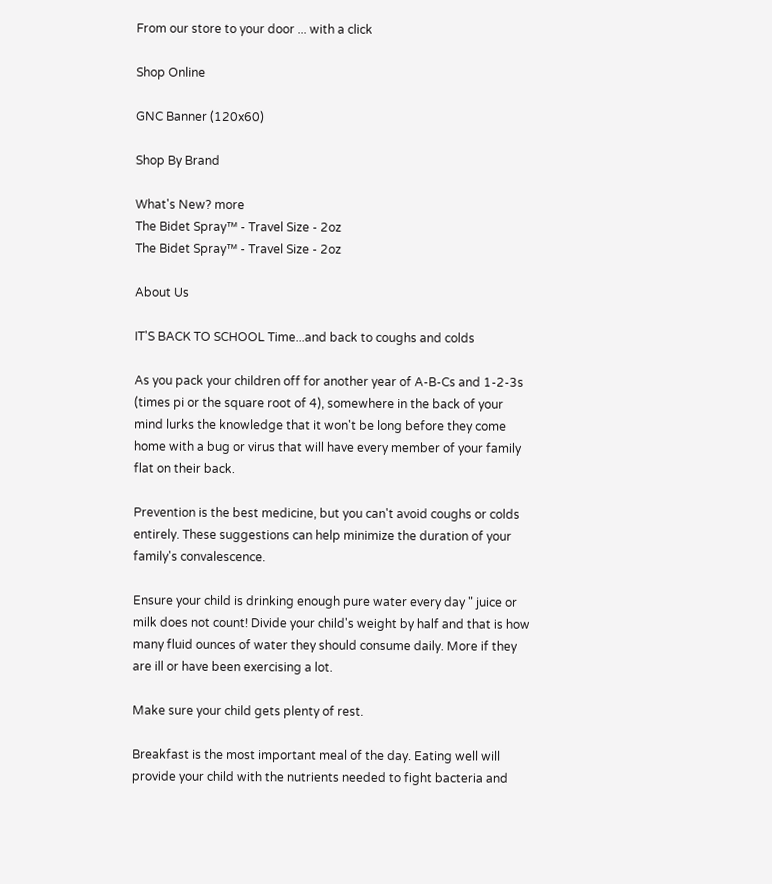From our store to your door ... with a click

Shop Online

GNC Banner (120x60)

Shop By Brand

What's New? more
The Bidet Spray™ - Travel Size - 2oz
The Bidet Spray™ - Travel Size - 2oz

About Us

IT'S BACK TO SCHOOL Time...and back to coughs and colds

As you pack your children off for another year of A-B-Cs and 1-2-3s (times pi or the square root of 4), somewhere in the back of your mind lurks the knowledge that it won't be long before they come home with a bug or virus that will have every member of your family flat on their back.

Prevention is the best medicine, but you can't avoid coughs or colds entirely. These suggestions can help minimize the duration of your family's convalescence.

Ensure your child is drinking enough pure water every day " juice or milk does not count! Divide your child's weight by half and that is how many fluid ounces of water they should consume daily. More if they are ill or have been exercising a lot.

Make sure your child gets plenty of rest.

Breakfast is the most important meal of the day. Eating well will provide your child with the nutrients needed to fight bacteria and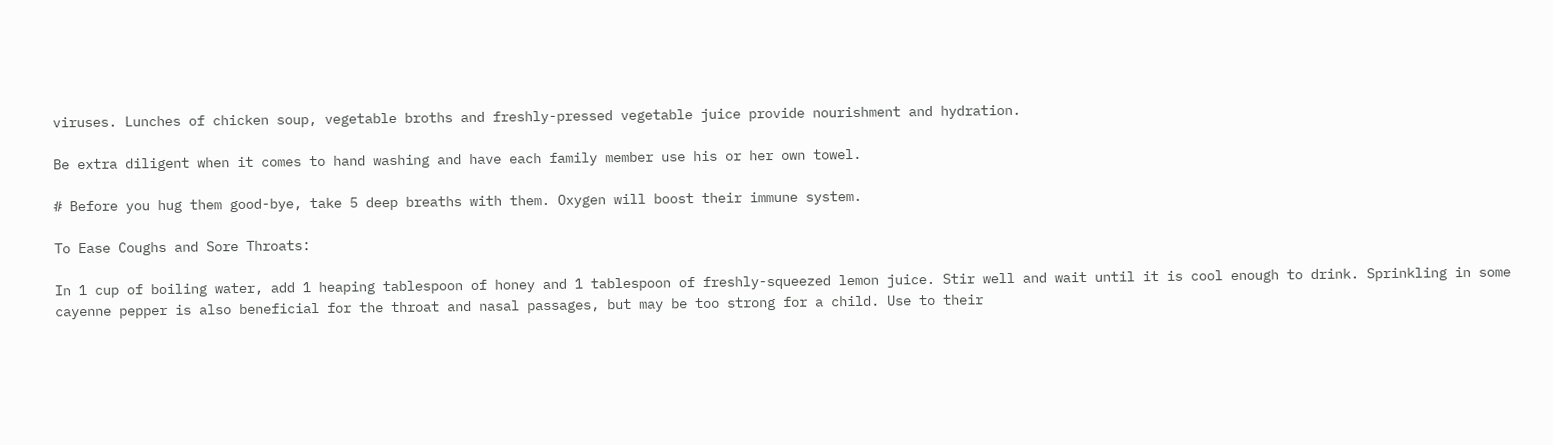viruses. Lunches of chicken soup, vegetable broths and freshly-pressed vegetable juice provide nourishment and hydration.

Be extra diligent when it comes to hand washing and have each family member use his or her own towel.

# Before you hug them good-bye, take 5 deep breaths with them. Oxygen will boost their immune system.

To Ease Coughs and Sore Throats:

In 1 cup of boiling water, add 1 heaping tablespoon of honey and 1 tablespoon of freshly-squeezed lemon juice. Stir well and wait until it is cool enough to drink. Sprinkling in some cayenne pepper is also beneficial for the throat and nasal passages, but may be too strong for a child. Use to their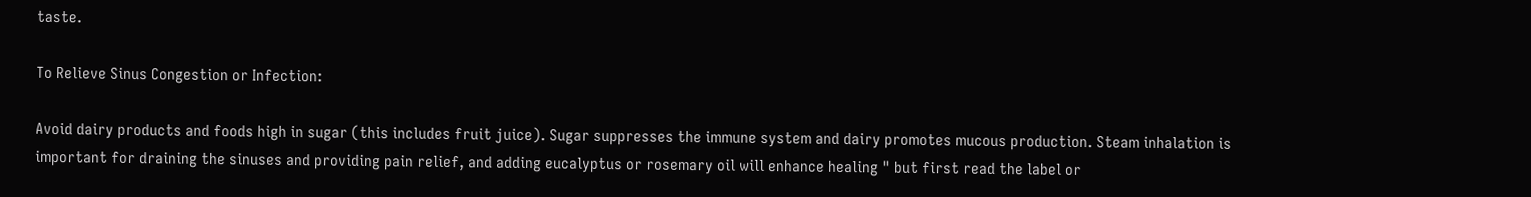taste.

To Relieve Sinus Congestion or Infection:

Avoid dairy products and foods high in sugar (this includes fruit juice). Sugar suppresses the immune system and dairy promotes mucous production. Steam inhalation is important for draining the sinuses and providing pain relief, and adding eucalyptus or rosemary oil will enhance healing " but first read the label or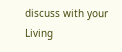discuss with your Living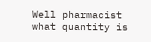Well pharmacist what quantity is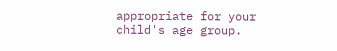appropriate for your child's age group.